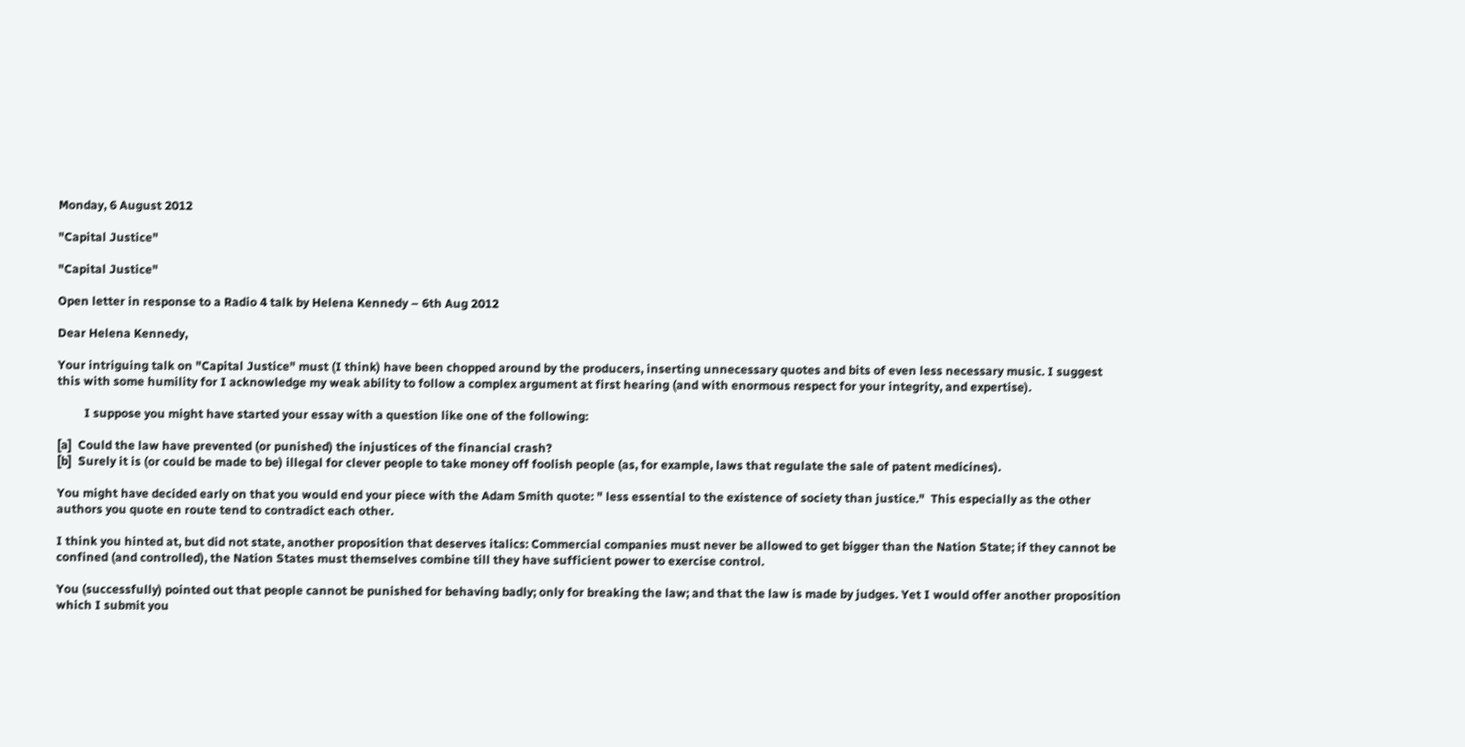Monday, 6 August 2012

"Capital Justice"

"Capital Justice"

Open letter in response to a Radio 4 talk by Helena Kennedy – 6th Aug 2012

Dear Helena Kennedy,

Your intriguing talk on "Capital Justice" must (I think) have been chopped around by the producers, inserting unnecessary quotes and bits of even less necessary music. I suggest this with some humility for I acknowledge my weak ability to follow a complex argument at first hearing (and with enormous respect for your integrity, and expertise).

         I suppose you might have started your essay with a question like one of the following:

[a]  Could the law have prevented (or punished) the injustices of the financial crash?
[b]  Surely it is (or could be made to be) illegal for clever people to take money off foolish people (as, for example, laws that regulate the sale of patent medicines).

You might have decided early on that you would end your piece with the Adam Smith quote: " less essential to the existence of society than justice."  This especially as the other authors you quote en route tend to contradict each other.

I think you hinted at, but did not state, another proposition that deserves italics: Commercial companies must never be allowed to get bigger than the Nation State; if they cannot be confined (and controlled), the Nation States must themselves combine till they have sufficient power to exercise control.

You (successfully) pointed out that people cannot be punished for behaving badly; only for breaking the law; and that the law is made by judges. Yet I would offer another proposition which I submit you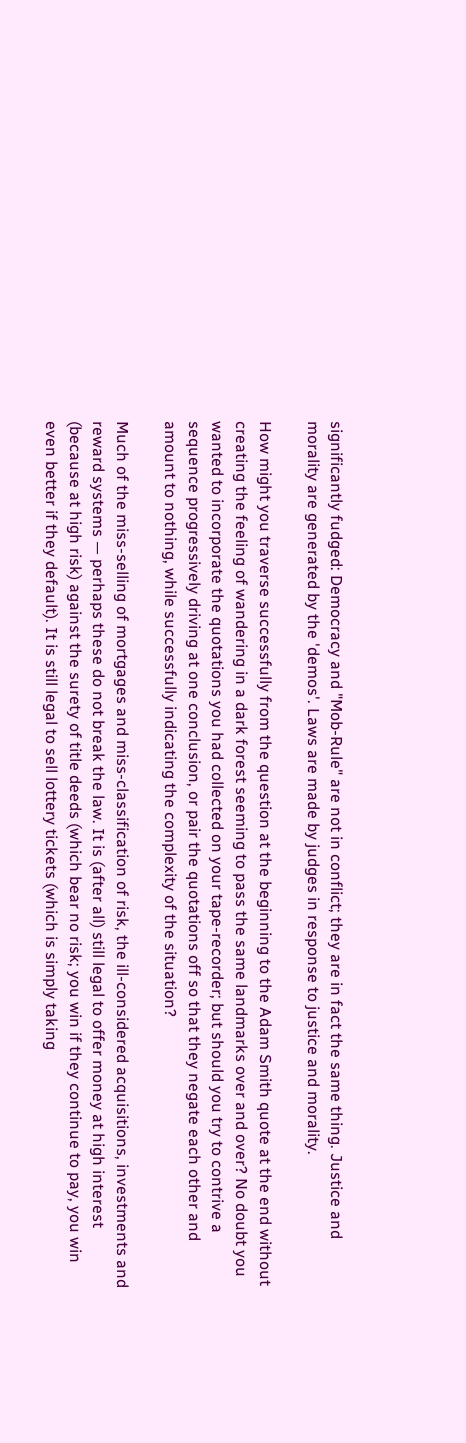significantly fudged: Democracy and "Mob-Rule" are not in conflict; they are in fact the same thing. Justice and morality are generated by the 'demos'. Laws are made by judges in response to justice and morality.

How might you traverse successfully from the question at the beginning to the Adam Smith quote at the end without creating the feeling of wandering in a dark forest seeming to pass the same landmarks over and over? No doubt you wanted to incorporate the quotations you had collected on your tape-recorder; but should you try to contrive a sequence progressively driving at one conclusion, or pair the quotations off so that they negate each other and amount to nothing, while successfully indicating the complexity of the situation?

Much of the miss-selling of mortgages and miss-classification of risk, the ill-considered acquisitions, investments and reward systems — perhaps these do not break the law. It is (after all) still legal to offer money at high interest (because at high risk) against the surety of title deeds (which bear no risk; you win if they continue to pay, you win even better if they default). It is still legal to sell lottery tickets (which is simply taking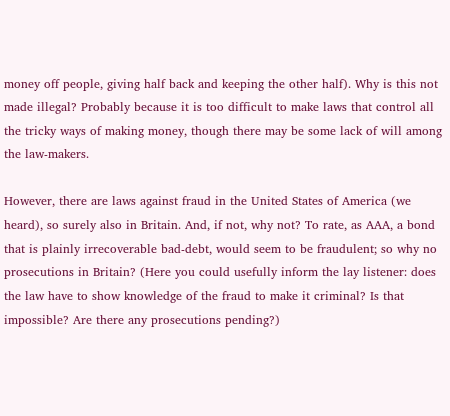money off people, giving half back and keeping the other half). Why is this not made illegal? Probably because it is too difficult to make laws that control all the tricky ways of making money, though there may be some lack of will among the law-makers.

However, there are laws against fraud in the United States of America (we heard), so surely also in Britain. And, if not, why not? To rate, as AAA, a bond that is plainly irrecoverable bad-debt, would seem to be fraudulent; so why no prosecutions in Britain? (Here you could usefully inform the lay listener: does the law have to show knowledge of the fraud to make it criminal? Is that impossible? Are there any prosecutions pending?)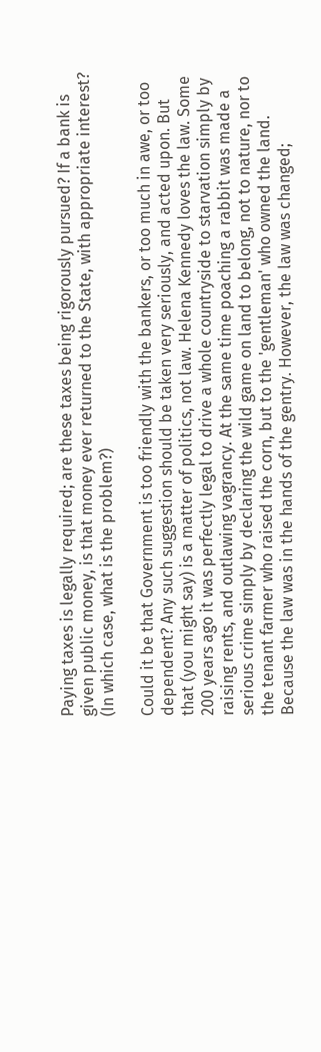Paying taxes is legally required; are these taxes being rigorously pursued? If a bank is given public money, is that money ever returned to the State, with appropriate interest? (In which case, what is the problem?)

Could it be that Government is too friendly with the bankers, or too much in awe, or too dependent? Any such suggestion should be taken very seriously, and acted upon. But that (you might say) is a matter of politics, not law. Helena Kennedy loves the law. Some 200 years ago it was perfectly legal to drive a whole countryside to starvation simply by raising rents, and outlawing vagrancy. At the same time poaching a rabbit was made a serious crime simply by declaring the wild game on land to belong, not to nature, nor to the tenant farmer who raised the corn, but to the 'gentleman' who owned the land. Because the law was in the hands of the gentry. However, the law was changed;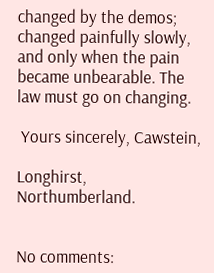changed by the demos; changed painfully slowly, and only when the pain became unbearable. The law must go on changing.

 Yours sincerely, Cawstein,

Longhirst, Northumberland.


No comments: